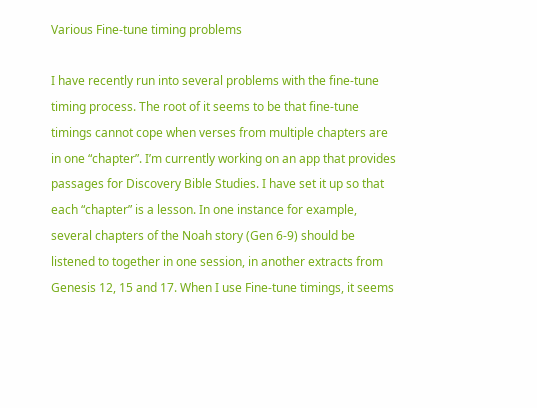Various Fine-tune timing problems

I have recently run into several problems with the fine-tune timing process. The root of it seems to be that fine-tune timings cannot cope when verses from multiple chapters are in one “chapter”. I’m currently working on an app that provides passages for Discovery Bible Studies. I have set it up so that each “chapter” is a lesson. In one instance for example, several chapters of the Noah story (Gen 6-9) should be listened to together in one session, in another extracts from Genesis 12, 15 and 17. When I use Fine-tune timings, it seems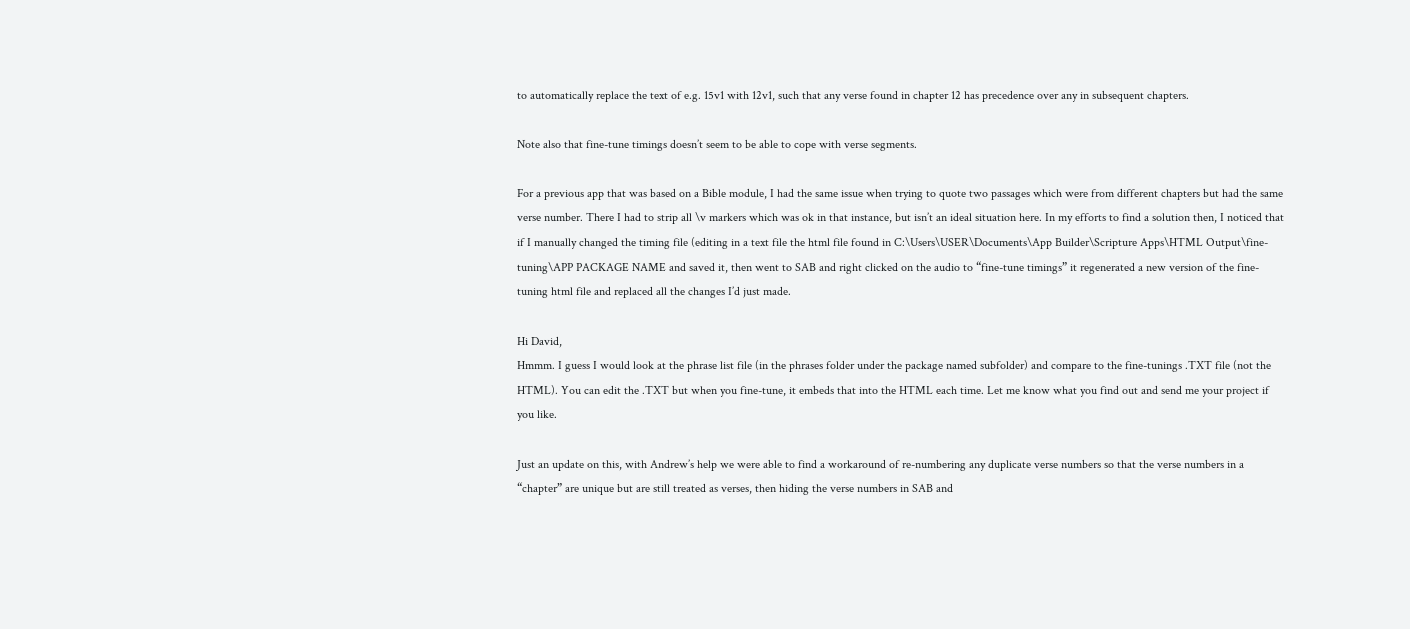to automatically replace the text of e.g. 15v1 with 12v1, such that any verse found in chapter 12 has precedence over any in subsequent chapters.

Note also that fine-tune timings doesn’t seem to be able to cope with verse segments.

For a previous app that was based on a Bible module, I had the same issue when trying to quote two passages which were from different chapters but had the same verse number. There I had to strip all \v markers which was ok in that instance, but isn’t an ideal situation here. In my efforts to find a solution then, I noticed that if I manually changed the timing file (editing in a text file the html file found in C:\Users\USER\Documents\App Builder\Scripture Apps\HTML Output\fine-tuning\APP PACKAGE NAME and saved it, then went to SAB and right clicked on the audio to “fine-tune timings” it regenerated a new version of the fine-tuning html file and replaced all the changes I’d just made.

Hi David,
Hmmm. I guess I would look at the phrase list file (in the phrases folder under the package named subfolder) and compare to the fine-tunings .TXT file (not the HTML). You can edit the .TXT but when you fine-tune, it embeds that into the HTML each time. Let me know what you find out and send me your project if you like.

Just an update on this, with Andrew’s help we were able to find a workaround of re-numbering any duplicate verse numbers so that the verse numbers in a “chapter” are unique but are still treated as verses, then hiding the verse numbers in SAB and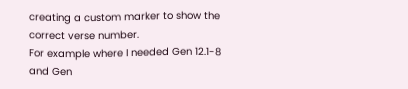creating a custom marker to show the correct verse number.
For example where I needed Gen 12.1-8 and Gen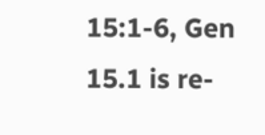15:1-6, Gen 15.1 is re-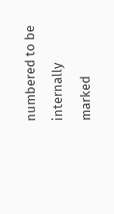numbered to be internally marked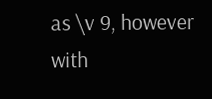as \v 9, however with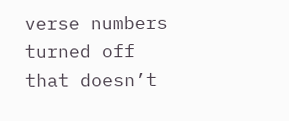verse numbers turned off that doesn’t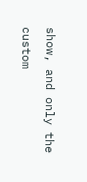show, and only the custom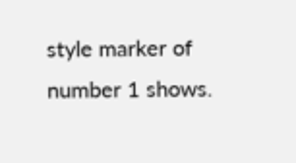style marker of number 1 shows.